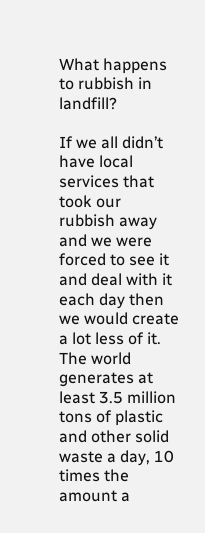What happens to rubbish in landfill?

If we all didn’t have local services that took our rubbish away and we were forced to see it and deal with it each day then we would create a lot less of it. The world generates at least 3.5 million tons of plastic and other solid waste a day, 10 times the amount a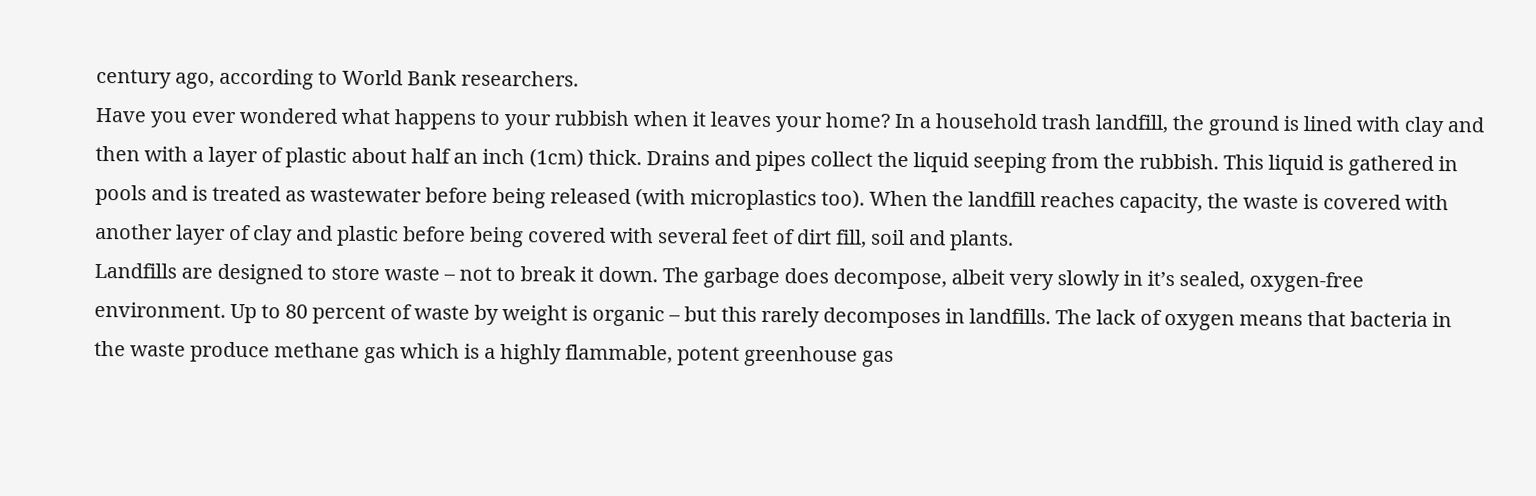century ago, according to World Bank researchers.
Have you ever wondered what happens to your rubbish when it leaves your home? In a household trash landfill, the ground is lined with clay and then with a layer of plastic about half an inch (1cm) thick. Drains and pipes collect the liquid seeping from the rubbish. This liquid is gathered in pools and is treated as wastewater before being released (with microplastics too). When the landfill reaches capacity, the waste is covered with another layer of clay and plastic before being covered with several feet of dirt fill, soil and plants.
Landfills are designed to store waste – not to break it down. The garbage does decompose, albeit very slowly in it’s sealed, oxygen-free environment. Up to 80 percent of waste by weight is organic – but this rarely decomposes in landfills. The lack of oxygen means that bacteria in the waste produce methane gas which is a highly flammable, potent greenhouse gas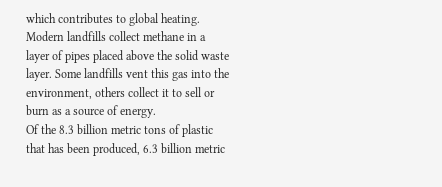which contributes to global heating.
Modern landfills collect methane in a layer of pipes placed above the solid waste layer. Some landfills vent this gas into the environment, others collect it to sell or burn as a source of energy.
Of the 8.3 billion metric tons of plastic that has been produced, 6.3 billion metric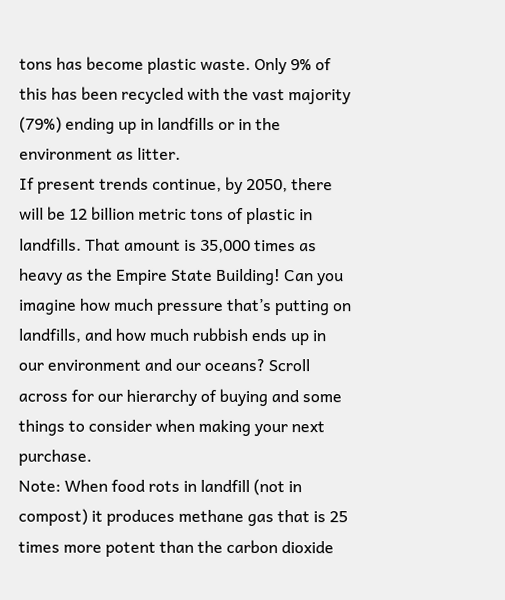tons has become plastic waste. Only 9% of this has been recycled with the vast majority (79%) ending up in landfills or in the environment as litter.
If present trends continue, by 2050, there will be 12 billion metric tons of plastic in landfills. That amount is 35,000 times as heavy as the Empire State Building! Can you imagine how much pressure that’s putting on landfills, and how much rubbish ends up in our environment and our oceans? Scroll across for our hierarchy of buying and some things to consider when making your next purchase.
Note: When food rots in landfill (not in compost) it produces methane gas that is 25 times more potent than the carbon dioxide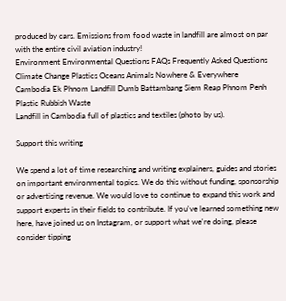produced by cars. Emissions from food waste in landfill are almost on par with the entire civil aviation industry!
Environment Environmental Questions FAQs Frequently Asked Questions Climate Change Plastics Oceans Animals Nowhere & Everywhere
Cambodia Ek Phnom Landfill Dumb Battambang Siem Reap Phnom Penh Plastic Rubbish Waste
Landfill in Cambodia full of plastics and textiles (photo by us).

Support this writing

We spend a lot of time researching and writing explainers, guides and stories on important environmental topics. We do this without funding, sponsorship or advertising revenue. We would love to continue to expand this work and support experts in their fields to contribute. If you've learned something new here, have joined us on Instagram, or support what we're doing, please consider tipping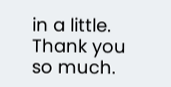in a little. Thank you so much.